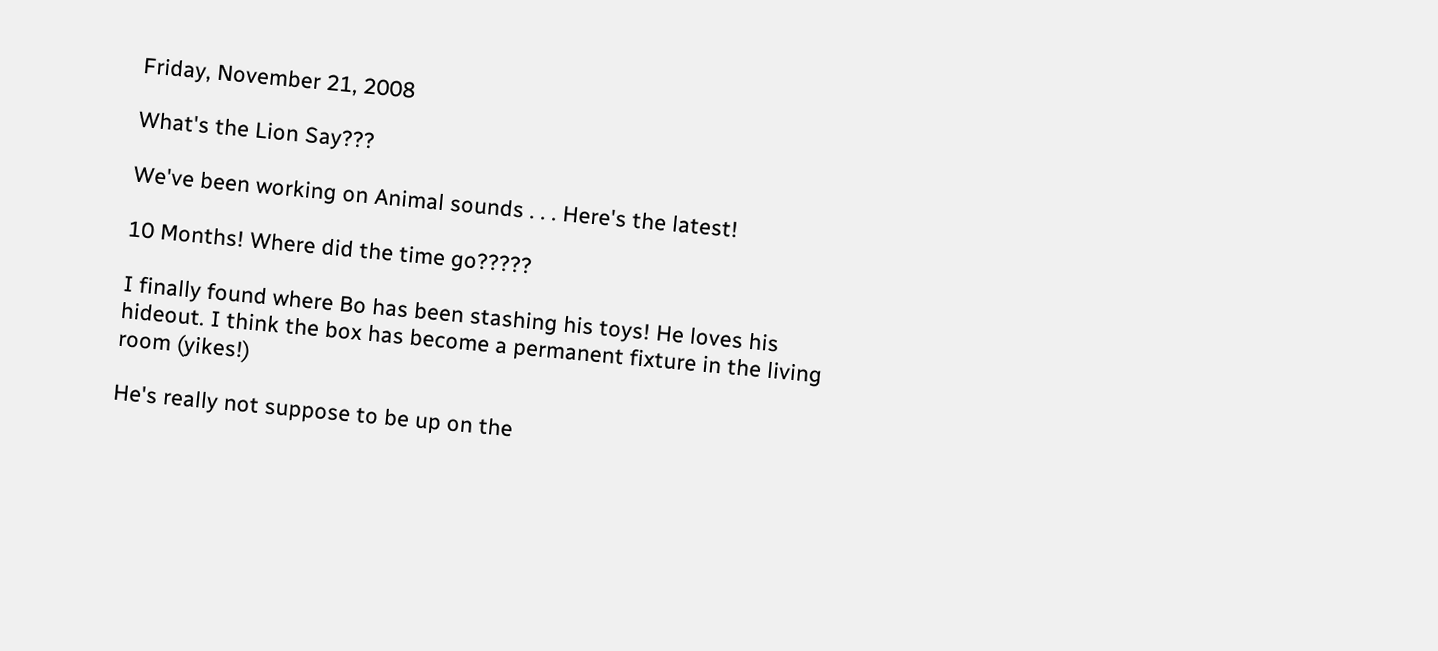Friday, November 21, 2008

What's the Lion Say???

We've been working on Animal sounds . . . Here's the latest!

10 Months! Where did the time go?????

I finally found where Bo has been stashing his toys! He loves his hideout. I think the box has become a permanent fixture in the living room (yikes!)

He's really not suppose to be up on the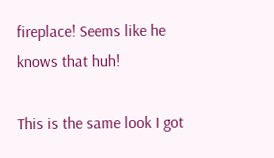fireplace! Seems like he knows that huh!

This is the same look I got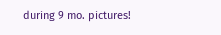during 9 mo. pictures!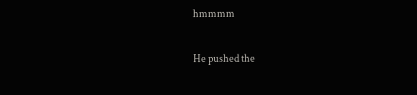hmmmm

He pushed the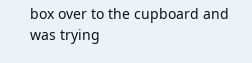box over to the cupboard and was trying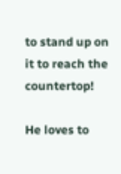to stand up on it to reach the countertop!

He loves to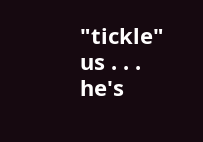"tickle" us . . . he's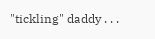"tickling" daddy . . .